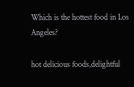Which is the hottest food in Los Angeles?

hot delicious foods,delightful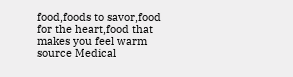food,foods to savor,food for the heart,food that makes you feel warm source Medical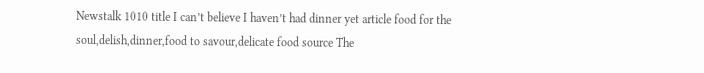Newstalk 1010 title I can’t believe I haven’t had dinner yet article food for the soul,delish,dinner,food to savour,delicate food source The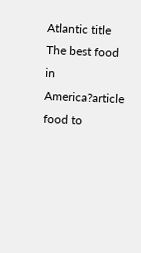Atlantic title The best food in America?article food to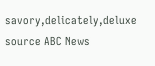savory,delicately,deluxe source ABC News